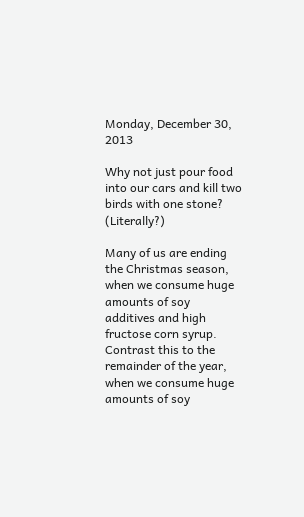Monday, December 30, 2013

Why not just pour food into our cars and kill two birds with one stone? (Literally?)

Many of us are ending the Christmas season, when we consume huge amounts of soy additives and high fructose corn syrup. Contrast this to the remainder of the year, when we consume huge amounts of soy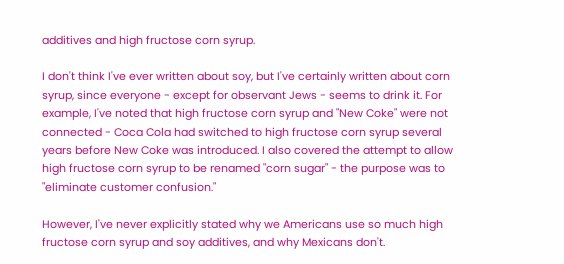additives and high fructose corn syrup.

I don't think I've ever written about soy, but I've certainly written about corn syrup, since everyone - except for observant Jews - seems to drink it. For example, I've noted that high fructose corn syrup and "New Coke" were not connected - Coca Cola had switched to high fructose corn syrup several years before New Coke was introduced. I also covered the attempt to allow high fructose corn syrup to be renamed "corn sugar" - the purpose was to "eliminate customer confusion."

However, I've never explicitly stated why we Americans use so much high fructose corn syrup and soy additives, and why Mexicans don't.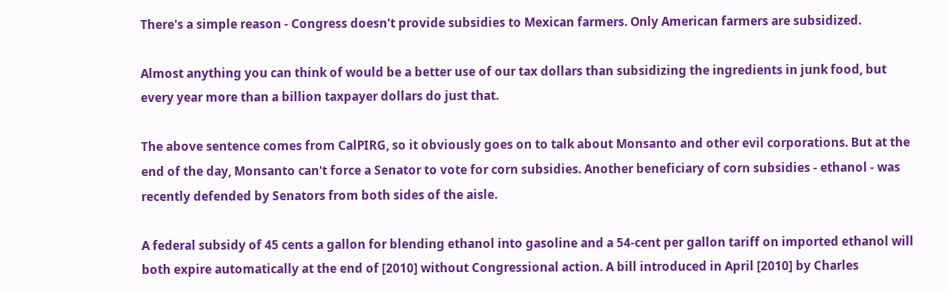There's a simple reason - Congress doesn't provide subsidies to Mexican farmers. Only American farmers are subsidized.

Almost anything you can think of would be a better use of our tax dollars than subsidizing the ingredients in junk food, but every year more than a billion taxpayer dollars do just that.

The above sentence comes from CalPIRG, so it obviously goes on to talk about Monsanto and other evil corporations. But at the end of the day, Monsanto can't force a Senator to vote for corn subsidies. Another beneficiary of corn subsidies - ethanol - was recently defended by Senators from both sides of the aisle.

A federal subsidy of 45 cents a gallon for blending ethanol into gasoline and a 54-cent per gallon tariff on imported ethanol will both expire automatically at the end of [2010] without Congressional action. A bill introduced in April [2010] by Charles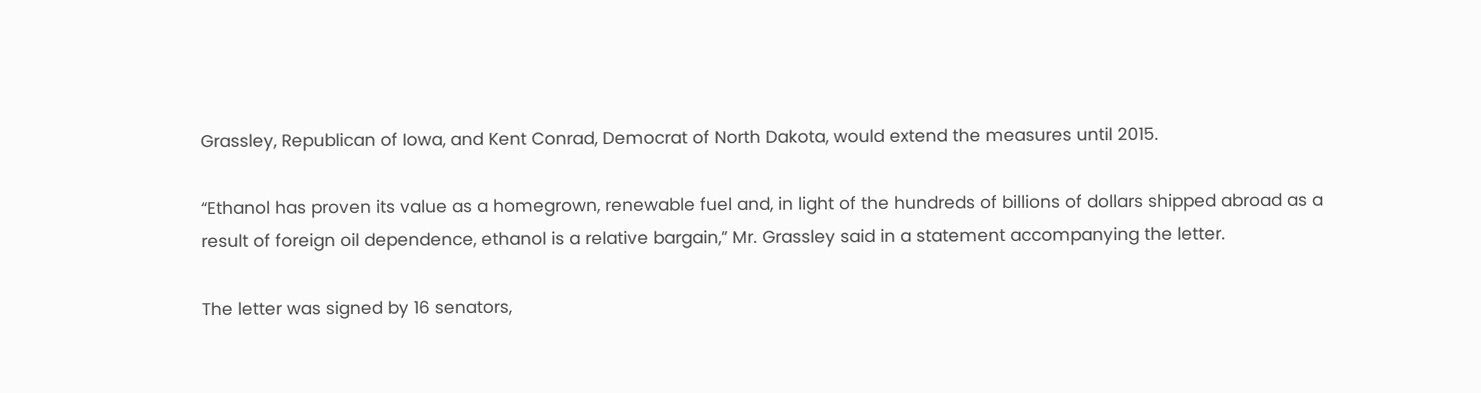Grassley, Republican of Iowa, and Kent Conrad, Democrat of North Dakota, would extend the measures until 2015.

“Ethanol has proven its value as a homegrown, renewable fuel and, in light of the hundreds of billions of dollars shipped abroad as a result of foreign oil dependence, ethanol is a relative bargain,” Mr. Grassley said in a statement accompanying the letter.

The letter was signed by 16 senators,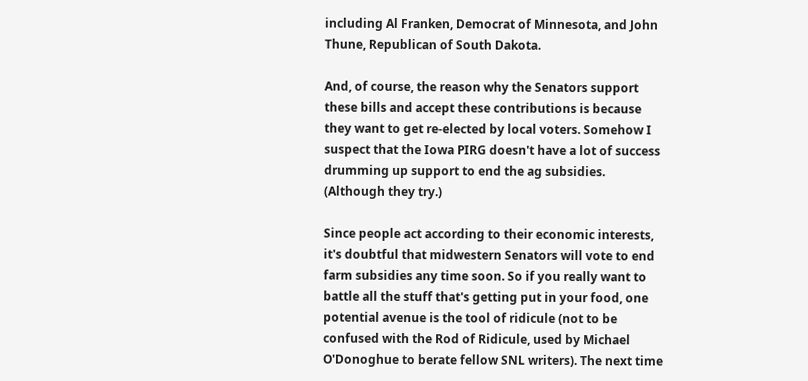including Al Franken, Democrat of Minnesota, and John Thune, Republican of South Dakota.

And, of course, the reason why the Senators support these bills and accept these contributions is because they want to get re-elected by local voters. Somehow I suspect that the Iowa PIRG doesn't have a lot of success drumming up support to end the ag subsidies. (Although they try.)

Since people act according to their economic interests, it's doubtful that midwestern Senators will vote to end farm subsidies any time soon. So if you really want to battle all the stuff that's getting put in your food, one potential avenue is the tool of ridicule (not to be confused with the Rod of Ridicule, used by Michael O'Donoghue to berate fellow SNL writers). The next time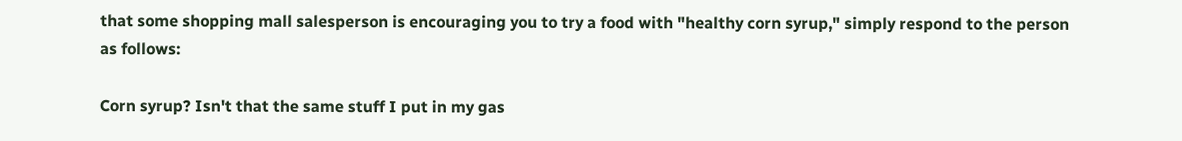that some shopping mall salesperson is encouraging you to try a food with "healthy corn syrup," simply respond to the person as follows:

Corn syrup? Isn't that the same stuff I put in my gas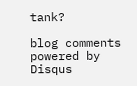tank?

blog comments powered by Disqus